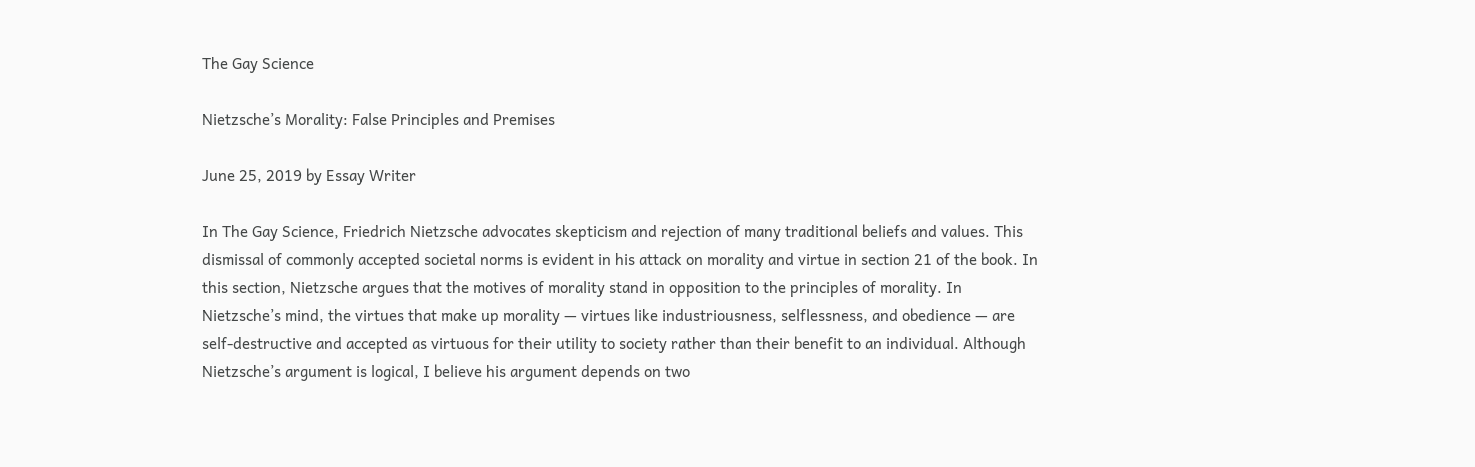The Gay Science

Nietzsche’s Morality: False Principles and Premises

June 25, 2019 by Essay Writer

In The Gay Science, Friedrich Nietzsche advocates skepticism and rejection of many traditional beliefs and values. This dismissal of commonly accepted societal norms is evident in his attack on morality and virtue in section 21 of the book. In this section, Nietzsche argues that the motives of morality stand in opposition to the principles of morality. In Nietzsche’s mind, the virtues that make up morality — virtues like industriousness, selflessness, and obedience — are self-destructive and accepted as virtuous for their utility to society rather than their benefit to an individual. Although Nietzsche’s argument is logical, I believe his argument depends on two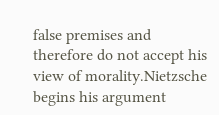false premises and therefore do not accept his view of morality.Nietzsche begins his argument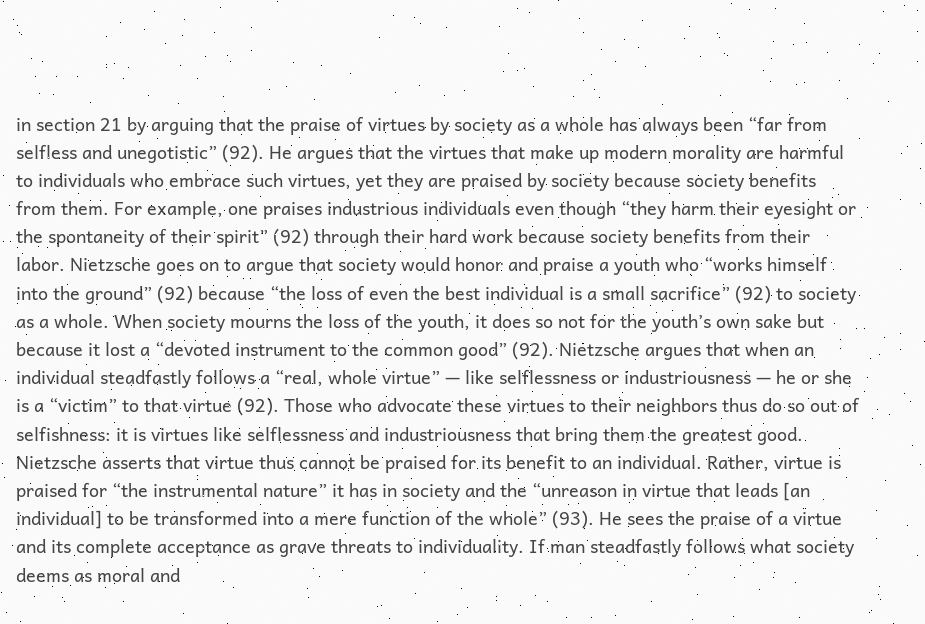in section 21 by arguing that the praise of virtues by society as a whole has always been “far from selfless and unegotistic” (92). He argues that the virtues that make up modern morality are harmful to individuals who embrace such virtues, yet they are praised by society because society benefits from them. For example, one praises industrious individuals even though “they harm their eyesight or the spontaneity of their spirit” (92) through their hard work because society benefits from their labor. Nietzsche goes on to argue that society would honor and praise a youth who “works himself into the ground” (92) because “the loss of even the best individual is a small sacrifice” (92) to society as a whole. When society mourns the loss of the youth, it does so not for the youth’s own sake but because it lost a “devoted instrument to the common good” (92). Nietzsche argues that when an individual steadfastly follows a “real, whole virtue” — like selflessness or industriousness — he or she is a “victim” to that virtue (92). Those who advocate these virtues to their neighbors thus do so out of selfishness: it is virtues like selflessness and industriousness that bring them the greatest good. Nietzsche asserts that virtue thus cannot be praised for its benefit to an individual. Rather, virtue is praised for “the instrumental nature” it has in society and the “unreason in virtue that leads [an individual] to be transformed into a mere function of the whole” (93). He sees the praise of a virtue and its complete acceptance as grave threats to individuality. If man steadfastly follows what society deems as moral and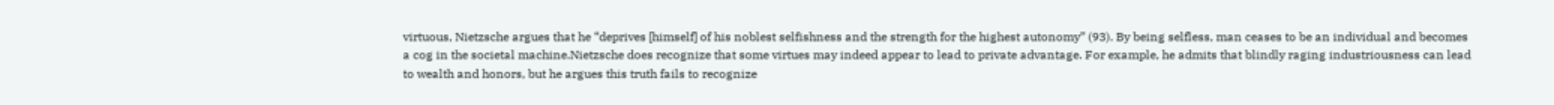virtuous, Nietzsche argues that he “deprives [himself] of his noblest selfishness and the strength for the highest autonomy” (93). By being selfless, man ceases to be an individual and becomes a cog in the societal machine.Nietzsche does recognize that some virtues may indeed appear to lead to private advantage. For example, he admits that blindly raging industriousness can lead to wealth and honors, but he argues this truth fails to recognize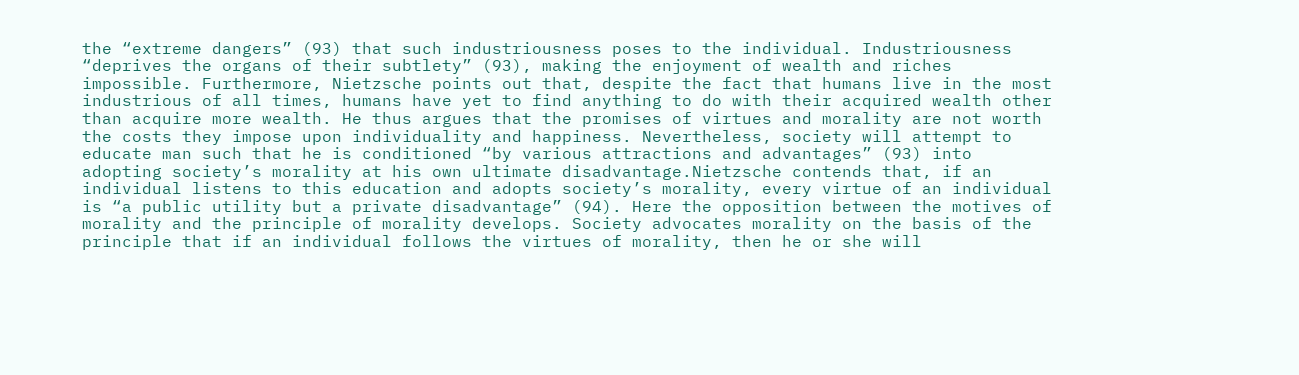the “extreme dangers” (93) that such industriousness poses to the individual. Industriousness “deprives the organs of their subtlety” (93), making the enjoyment of wealth and riches impossible. Furthermore, Nietzsche points out that, despite the fact that humans live in the most industrious of all times, humans have yet to find anything to do with their acquired wealth other than acquire more wealth. He thus argues that the promises of virtues and morality are not worth the costs they impose upon individuality and happiness. Nevertheless, society will attempt to educate man such that he is conditioned “by various attractions and advantages” (93) into adopting society’s morality at his own ultimate disadvantage.Nietzsche contends that, if an individual listens to this education and adopts society’s morality, every virtue of an individual is “a public utility but a private disadvantage” (94). Here the opposition between the motives of morality and the principle of morality develops. Society advocates morality on the basis of the principle that if an individual follows the virtues of morality, then he or she will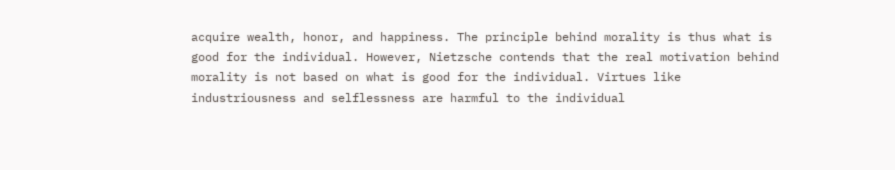acquire wealth, honor, and happiness. The principle behind morality is thus what is good for the individual. However, Nietzsche contends that the real motivation behind morality is not based on what is good for the individual. Virtues like industriousness and selflessness are harmful to the individual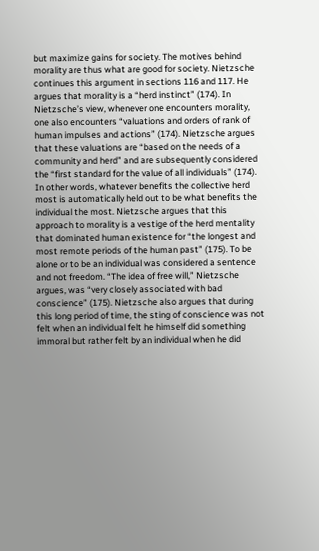but maximize gains for society. The motives behind morality are thus what are good for society. Nietzsche continues this argument in sections 116 and 117. He argues that morality is a “herd instinct” (174). In Nietzsche’s view, whenever one encounters morality, one also encounters “valuations and orders of rank of human impulses and actions” (174). Nietzsche argues that these valuations are “based on the needs of a community and herd” and are subsequently considered the “first standard for the value of all individuals” (174). In other words, whatever benefits the collective herd most is automatically held out to be what benefits the individual the most. Nietzsche argues that this approach to morality is a vestige of the herd mentality that dominated human existence for “the longest and most remote periods of the human past” (175). To be alone or to be an individual was considered a sentence and not freedom. “The idea of free will,” Nietzsche argues, was “very closely associated with bad conscience” (175). Nietzsche also argues that during this long period of time, the sting of conscience was not felt when an individual felt he himself did something immoral but rather felt by an individual when he did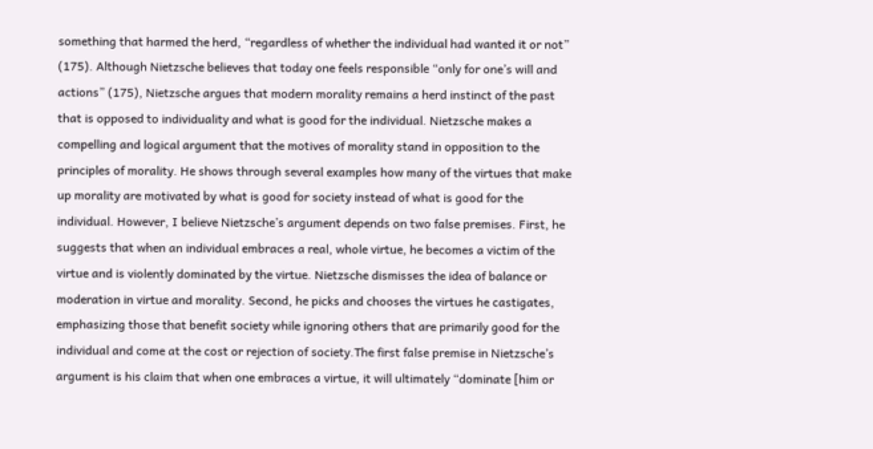something that harmed the herd, “regardless of whether the individual had wanted it or not” (175). Although Nietzsche believes that today one feels responsible “only for one’s will and actions” (175), Nietzsche argues that modern morality remains a herd instinct of the past that is opposed to individuality and what is good for the individual. Nietzsche makes a compelling and logical argument that the motives of morality stand in opposition to the principles of morality. He shows through several examples how many of the virtues that make up morality are motivated by what is good for society instead of what is good for the individual. However, I believe Nietzsche’s argument depends on two false premises. First, he suggests that when an individual embraces a real, whole virtue, he becomes a victim of the virtue and is violently dominated by the virtue. Nietzsche dismisses the idea of balance or moderation in virtue and morality. Second, he picks and chooses the virtues he castigates, emphasizing those that benefit society while ignoring others that are primarily good for the individual and come at the cost or rejection of society.The first false premise in Nietzsche’s argument is his claim that when one embraces a virtue, it will ultimately “dominate [him or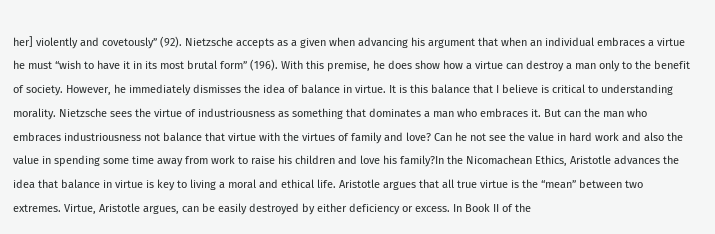her] violently and covetously” (92). Nietzsche accepts as a given when advancing his argument that when an individual embraces a virtue he must “wish to have it in its most brutal form” (196). With this premise, he does show how a virtue can destroy a man only to the benefit of society. However, he immediately dismisses the idea of balance in virtue. It is this balance that I believe is critical to understanding morality. Nietzsche sees the virtue of industriousness as something that dominates a man who embraces it. But can the man who embraces industriousness not balance that virtue with the virtues of family and love? Can he not see the value in hard work and also the value in spending some time away from work to raise his children and love his family?In the Nicomachean Ethics, Aristotle advances the idea that balance in virtue is key to living a moral and ethical life. Aristotle argues that all true virtue is the “mean” between two extremes. Virtue, Aristotle argues, can be easily destroyed by either deficiency or excess. In Book II of the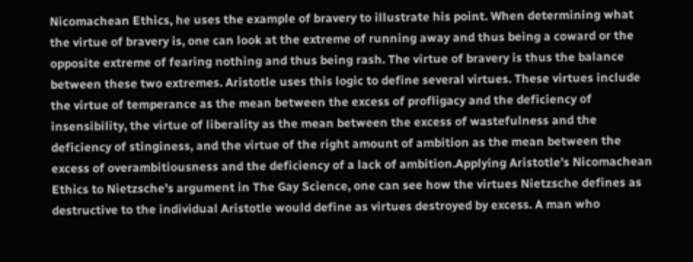Nicomachean Ethics, he uses the example of bravery to illustrate his point. When determining what the virtue of bravery is, one can look at the extreme of running away and thus being a coward or the opposite extreme of fearing nothing and thus being rash. The virtue of bravery is thus the balance between these two extremes. Aristotle uses this logic to define several virtues. These virtues include the virtue of temperance as the mean between the excess of profligacy and the deficiency of insensibility, the virtue of liberality as the mean between the excess of wastefulness and the deficiency of stinginess, and the virtue of the right amount of ambition as the mean between the excess of overambitiousness and the deficiency of a lack of ambition.Applying Aristotle’s Nicomachean Ethics to Nietzsche’s argument in The Gay Science, one can see how the virtues Nietzsche defines as destructive to the individual Aristotle would define as virtues destroyed by excess. A man who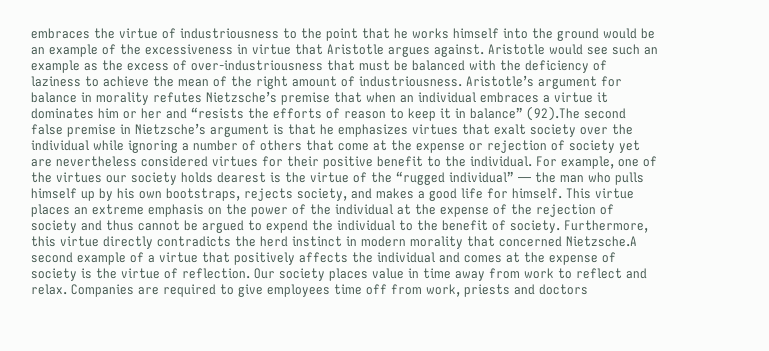embraces the virtue of industriousness to the point that he works himself into the ground would be an example of the excessiveness in virtue that Aristotle argues against. Aristotle would see such an example as the excess of over-industriousness that must be balanced with the deficiency of laziness to achieve the mean of the right amount of industriousness. Aristotle’s argument for balance in morality refutes Nietzsche’s premise that when an individual embraces a virtue it dominates him or her and “resists the efforts of reason to keep it in balance” (92).The second false premise in Nietzsche’s argument is that he emphasizes virtues that exalt society over the individual while ignoring a number of others that come at the expense or rejection of society yet are nevertheless considered virtues for their positive benefit to the individual. For example, one of the virtues our society holds dearest is the virtue of the “rugged individual” — the man who pulls himself up by his own bootstraps, rejects society, and makes a good life for himself. This virtue places an extreme emphasis on the power of the individual at the expense of the rejection of society and thus cannot be argued to expend the individual to the benefit of society. Furthermore, this virtue directly contradicts the herd instinct in modern morality that concerned Nietzsche.A second example of a virtue that positively affects the individual and comes at the expense of society is the virtue of reflection. Our society places value in time away from work to reflect and relax. Companies are required to give employees time off from work, priests and doctors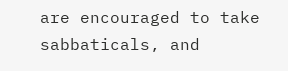are encouraged to take sabbaticals, and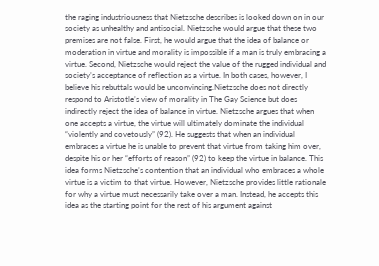the raging industriousness that Nietzsche describes is looked down on in our society as unhealthy and antisocial. Nietzsche would argue that these two premises are not false. First, he would argue that the idea of balance or moderation in virtue and morality is impossible if a man is truly embracing a virtue. Second, Nietzsche would reject the value of the rugged individual and society’s acceptance of reflection as a virtue. In both cases, however, I believe his rebuttals would be unconvincing.Nietzsche does not directly respond to Aristotle’s view of morality in The Gay Science but does indirectly reject the idea of balance in virtue. Nietzsche argues that when one accepts a virtue, the virtue will ultimately dominate the individual “violently and covetously” (92). He suggests that when an individual embraces a virtue he is unable to prevent that virtue from taking him over, despite his or her “efforts of reason” (92) to keep the virtue in balance. This idea forms Nietzsche’s contention that an individual who embraces a whole virtue is a victim to that virtue. However, Nietzsche provides little rationale for why a virtue must necessarily take over a man. Instead, he accepts this idea as the starting point for the rest of his argument against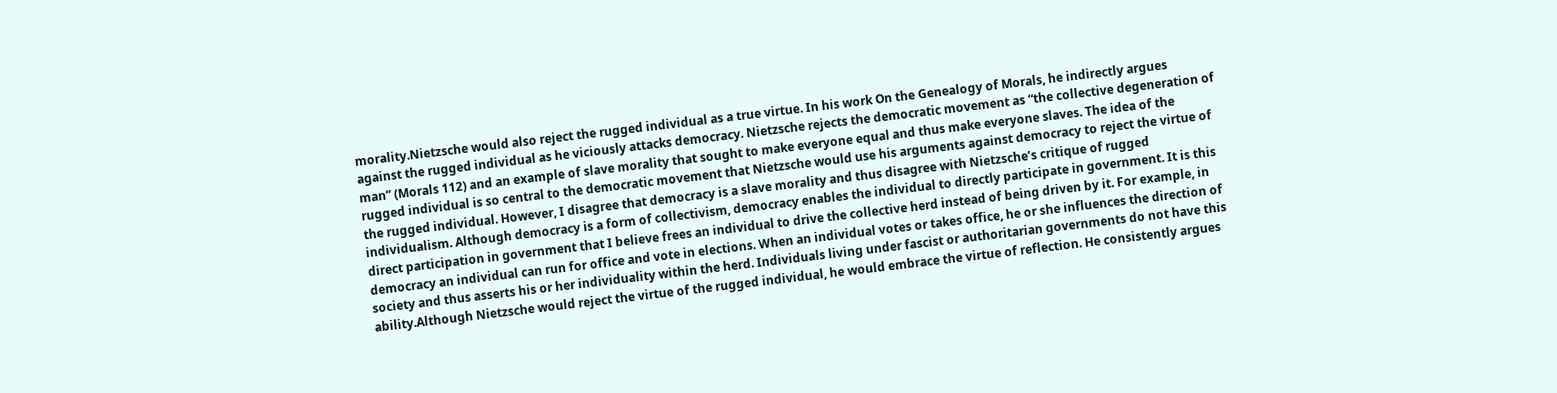morality.Nietzsche would also reject the rugged individual as a true virtue. In his work On the Genealogy of Morals, he indirectly argues against the rugged individual as he viciously attacks democracy. Nietzsche rejects the democratic movement as “the collective degeneration of man” (Morals 112) and an example of slave morality that sought to make everyone equal and thus make everyone slaves. The idea of the rugged individual is so central to the democratic movement that Nietzsche would use his arguments against democracy to reject the virtue of the rugged individual. However, I disagree that democracy is a slave morality and thus disagree with Nietzsche’s critique of rugged individualism. Although democracy is a form of collectivism, democracy enables the individual to directly participate in government. It is this direct participation in government that I believe frees an individual to drive the collective herd instead of being driven by it. For example, in democracy an individual can run for office and vote in elections. When an individual votes or takes office, he or she influences the direction of society and thus asserts his or her individuality within the herd. Individuals living under fascist or authoritarian governments do not have this ability.Although Nietzsche would reject the virtue of the rugged individual, he would embrace the virtue of reflection. He consistently argues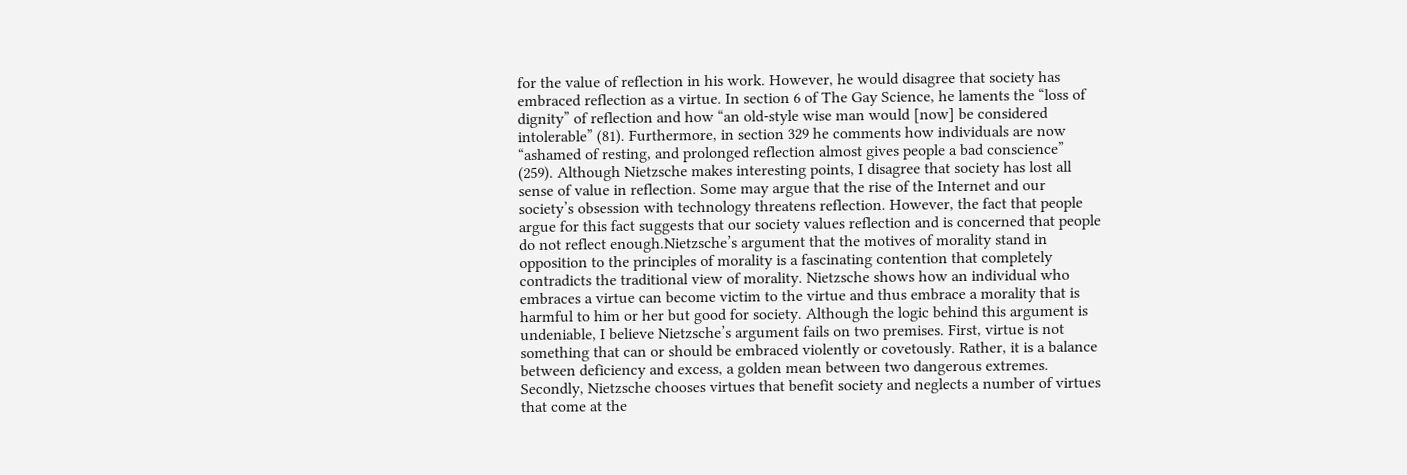for the value of reflection in his work. However, he would disagree that society has embraced reflection as a virtue. In section 6 of The Gay Science, he laments the “loss of dignity” of reflection and how “an old-style wise man would [now] be considered intolerable” (81). Furthermore, in section 329 he comments how individuals are now “ashamed of resting, and prolonged reflection almost gives people a bad conscience” (259). Although Nietzsche makes interesting points, I disagree that society has lost all sense of value in reflection. Some may argue that the rise of the Internet and our society’s obsession with technology threatens reflection. However, the fact that people argue for this fact suggests that our society values reflection and is concerned that people do not reflect enough.Nietzsche’s argument that the motives of morality stand in opposition to the principles of morality is a fascinating contention that completely contradicts the traditional view of morality. Nietzsche shows how an individual who embraces a virtue can become victim to the virtue and thus embrace a morality that is harmful to him or her but good for society. Although the logic behind this argument is undeniable, I believe Nietzsche’s argument fails on two premises. First, virtue is not something that can or should be embraced violently or covetously. Rather, it is a balance between deficiency and excess, a golden mean between two dangerous extremes. Secondly, Nietzsche chooses virtues that benefit society and neglects a number of virtues that come at the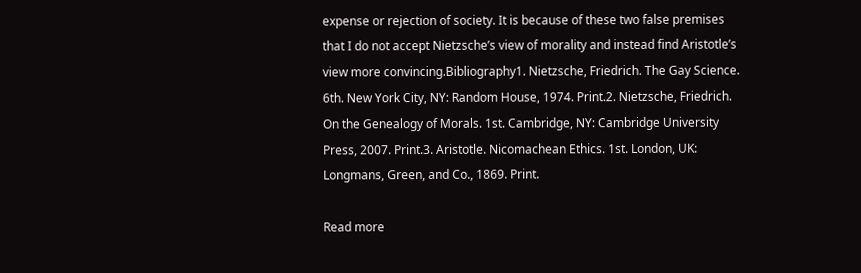expense or rejection of society. It is because of these two false premises that I do not accept Nietzsche’s view of morality and instead find Aristotle’s view more convincing.Bibliography1. Nietzsche, Friedrich. The Gay Science. 6th. New York City, NY: Random House, 1974. Print.2. Nietzsche, Friedrich. On the Genealogy of Morals. 1st. Cambridge, NY: Cambridge University Press, 2007. Print.3. Aristotle. Nicomachean Ethics. 1st. London, UK: Longmans, Green, and Co., 1869. Print.

Read more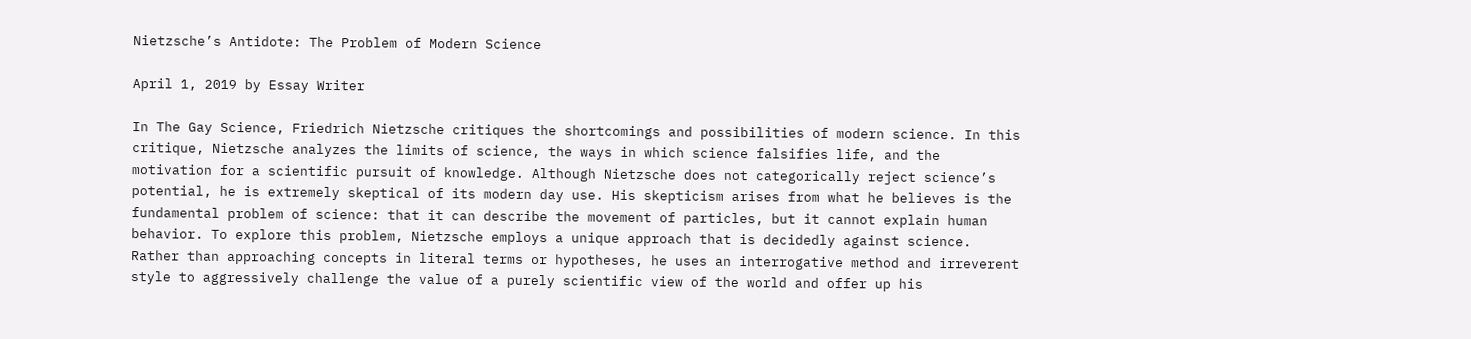Nietzsche’s Antidote: The Problem of Modern Science

April 1, 2019 by Essay Writer

In The Gay Science, Friedrich Nietzsche critiques the shortcomings and possibilities of modern science. In this critique, Nietzsche analyzes the limits of science, the ways in which science falsifies life, and the motivation for a scientific pursuit of knowledge. Although Nietzsche does not categorically reject science’s potential, he is extremely skeptical of its modern day use. His skepticism arises from what he believes is the fundamental problem of science: that it can describe the movement of particles, but it cannot explain human behavior. To explore this problem, Nietzsche employs a unique approach that is decidedly against science. Rather than approaching concepts in literal terms or hypotheses, he uses an interrogative method and irreverent style to aggressively challenge the value of a purely scientific view of the world and offer up his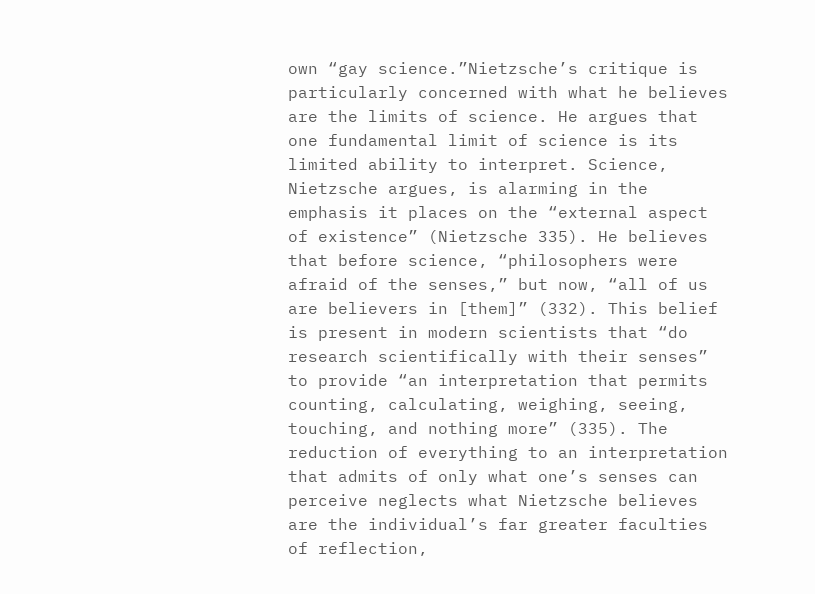own “gay science.”Nietzsche’s critique is particularly concerned with what he believes are the limits of science. He argues that one fundamental limit of science is its limited ability to interpret. Science, Nietzsche argues, is alarming in the emphasis it places on the “external aspect of existence” (Nietzsche 335). He believes that before science, “philosophers were afraid of the senses,” but now, “all of us are believers in [them]” (332). This belief is present in modern scientists that “do research scientifically with their senses” to provide “an interpretation that permits counting, calculating, weighing, seeing, touching, and nothing more” (335). The reduction of everything to an interpretation that admits of only what one’s senses can perceive neglects what Nietzsche believes are the individual’s far greater faculties of reflection,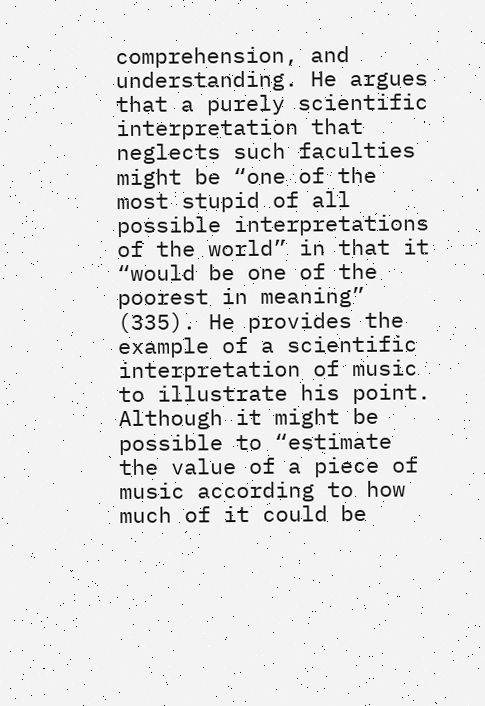comprehension, and understanding. He argues that a purely scientific interpretation that neglects such faculties might be “one of the most stupid of all possible interpretations of the world” in that it “would be one of the poorest in meaning” (335). He provides the example of a scientific interpretation of music to illustrate his point. Although it might be possible to “estimate the value of a piece of music according to how much of it could be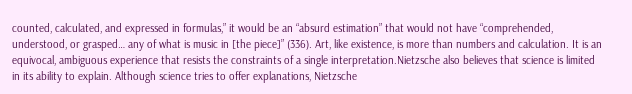counted, calculated, and expressed in formulas,” it would be an “absurd estimation” that would not have “comprehended, understood, or grasped… any of what is music in [the piece]” (336). Art, like existence, is more than numbers and calculation. It is an equivocal, ambiguous experience that resists the constraints of a single interpretation.Nietzsche also believes that science is limited in its ability to explain. Although science tries to offer explanations, Nietzsche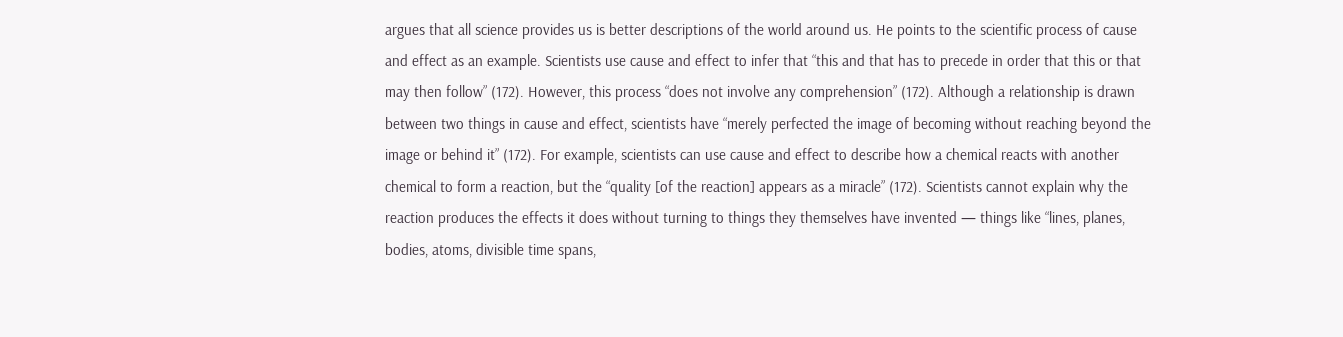argues that all science provides us is better descriptions of the world around us. He points to the scientific process of cause and effect as an example. Scientists use cause and effect to infer that “this and that has to precede in order that this or that may then follow” (172). However, this process “does not involve any comprehension” (172). Although a relationship is drawn between two things in cause and effect, scientists have “merely perfected the image of becoming without reaching beyond the image or behind it” (172). For example, scientists can use cause and effect to describe how a chemical reacts with another chemical to form a reaction, but the “quality [of the reaction] appears as a miracle” (172). Scientists cannot explain why the reaction produces the effects it does without turning to things they themselves have invented — things like “lines, planes, bodies, atoms, divisible time spans,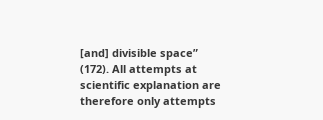[and] divisible space” (172). All attempts at scientific explanation are therefore only attempts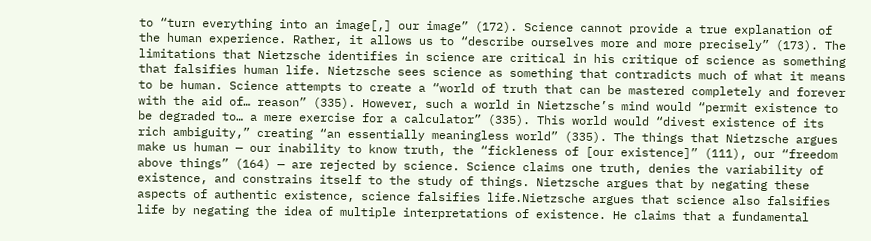to “turn everything into an image[,] our image” (172). Science cannot provide a true explanation of the human experience. Rather, it allows us to “describe ourselves more and more precisely” (173). The limitations that Nietzsche identifies in science are critical in his critique of science as something that falsifies human life. Nietzsche sees science as something that contradicts much of what it means to be human. Science attempts to create a “world of truth that can be mastered completely and forever with the aid of… reason” (335). However, such a world in Nietzsche’s mind would “permit existence to be degraded to… a mere exercise for a calculator” (335). This world would “divest existence of its rich ambiguity,” creating “an essentially meaningless world” (335). The things that Nietzsche argues make us human — our inability to know truth, the “fickleness of [our existence]” (111), our “freedom above things” (164) — are rejected by science. Science claims one truth, denies the variability of existence, and constrains itself to the study of things. Nietzsche argues that by negating these aspects of authentic existence, science falsifies life.Nietzsche argues that science also falsifies life by negating the idea of multiple interpretations of existence. He claims that a fundamental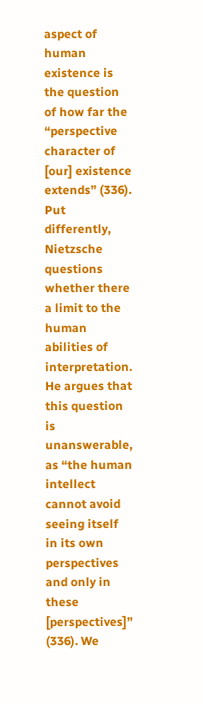aspect of human existence is the question of how far the “perspective character of [our] existence extends” (336). Put differently, Nietzsche questions whether there a limit to the human abilities of interpretation. He argues that this question is unanswerable, as “the human intellect cannot avoid seeing itself in its own perspectives and only in these [perspectives]” (336). We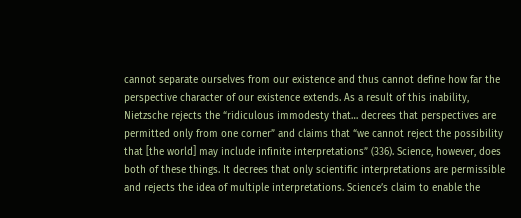cannot separate ourselves from our existence and thus cannot define how far the perspective character of our existence extends. As a result of this inability, Nietzsche rejects the “ridiculous immodesty that… decrees that perspectives are permitted only from one corner” and claims that “we cannot reject the possibility that [the world] may include infinite interpretations” (336). Science, however, does both of these things. It decrees that only scientific interpretations are permissible and rejects the idea of multiple interpretations. Science’s claim to enable the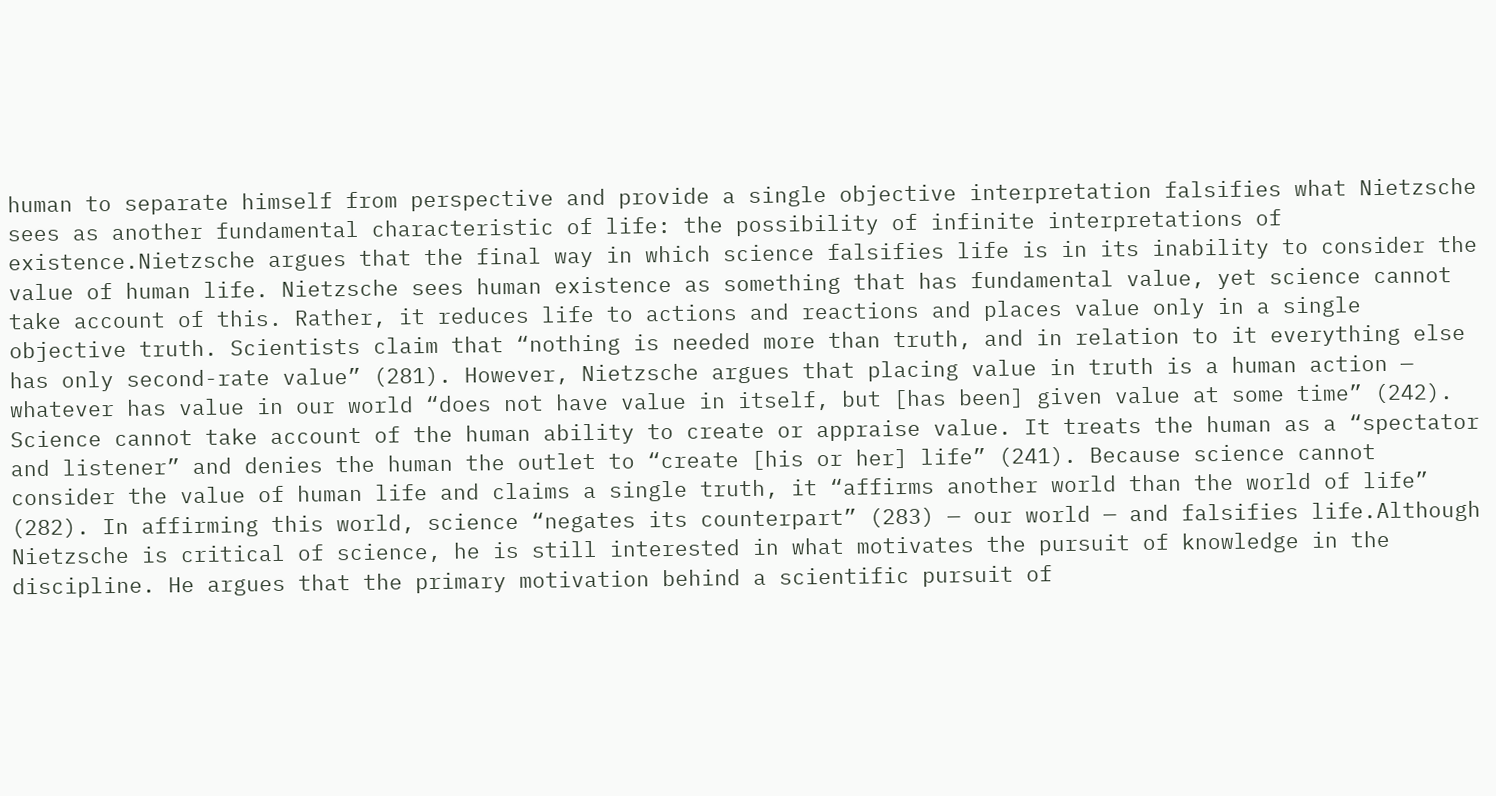human to separate himself from perspective and provide a single objective interpretation falsifies what Nietzsche sees as another fundamental characteristic of life: the possibility of infinite interpretations of existence.Nietzsche argues that the final way in which science falsifies life is in its inability to consider the value of human life. Nietzsche sees human existence as something that has fundamental value, yet science cannot take account of this. Rather, it reduces life to actions and reactions and places value only in a single objective truth. Scientists claim that “nothing is needed more than truth, and in relation to it everything else has only second-rate value” (281). However, Nietzsche argues that placing value in truth is a human action — whatever has value in our world “does not have value in itself, but [has been] given value at some time” (242). Science cannot take account of the human ability to create or appraise value. It treats the human as a “spectator and listener” and denies the human the outlet to “create [his or her] life” (241). Because science cannot consider the value of human life and claims a single truth, it “affirms another world than the world of life” (282). In affirming this world, science “negates its counterpart” (283) — our world — and falsifies life.Although Nietzsche is critical of science, he is still interested in what motivates the pursuit of knowledge in the discipline. He argues that the primary motivation behind a scientific pursuit of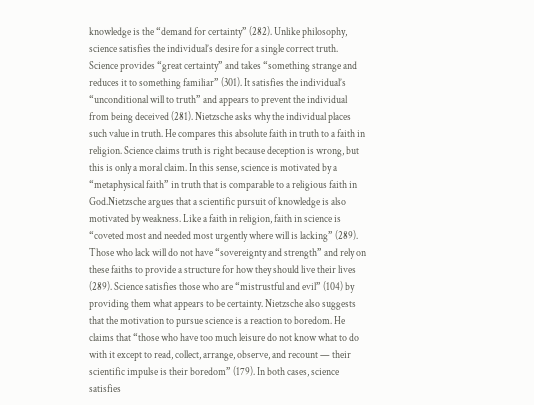knowledge is the “demand for certainty” (282). Unlike philosophy, science satisfies the individual’s desire for a single correct truth. Science provides “great certainty” and takes “something strange and reduces it to something familiar” (301). It satisfies the individual’s “unconditional will to truth” and appears to prevent the individual from being deceived (281). Nietzsche asks why the individual places such value in truth. He compares this absolute faith in truth to a faith in religion. Science claims truth is right because deception is wrong, but this is only a moral claim. In this sense, science is motivated by a “metaphysical faith” in truth that is comparable to a religious faith in God.Nietzsche argues that a scientific pursuit of knowledge is also motivated by weakness. Like a faith in religion, faith in science is “coveted most and needed most urgently where will is lacking” (289). Those who lack will do not have “sovereignty and strength” and rely on these faiths to provide a structure for how they should live their lives (289). Science satisfies those who are “mistrustful and evil” (104) by providing them what appears to be certainty. Nietzsche also suggests that the motivation to pursue science is a reaction to boredom. He claims that “those who have too much leisure do not know what to do with it except to read, collect, arrange, observe, and recount — their scientific impulse is their boredom” (179). In both cases, science satisfies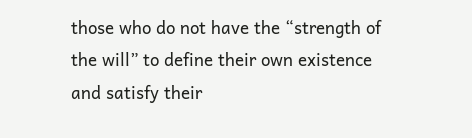those who do not have the “strength of the will” to define their own existence and satisfy their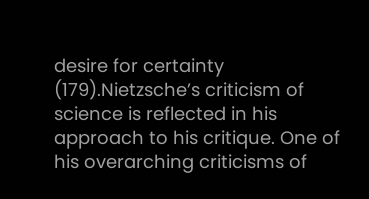desire for certainty (179).Nietzsche’s criticism of science is reflected in his approach to his critique. One of his overarching criticisms of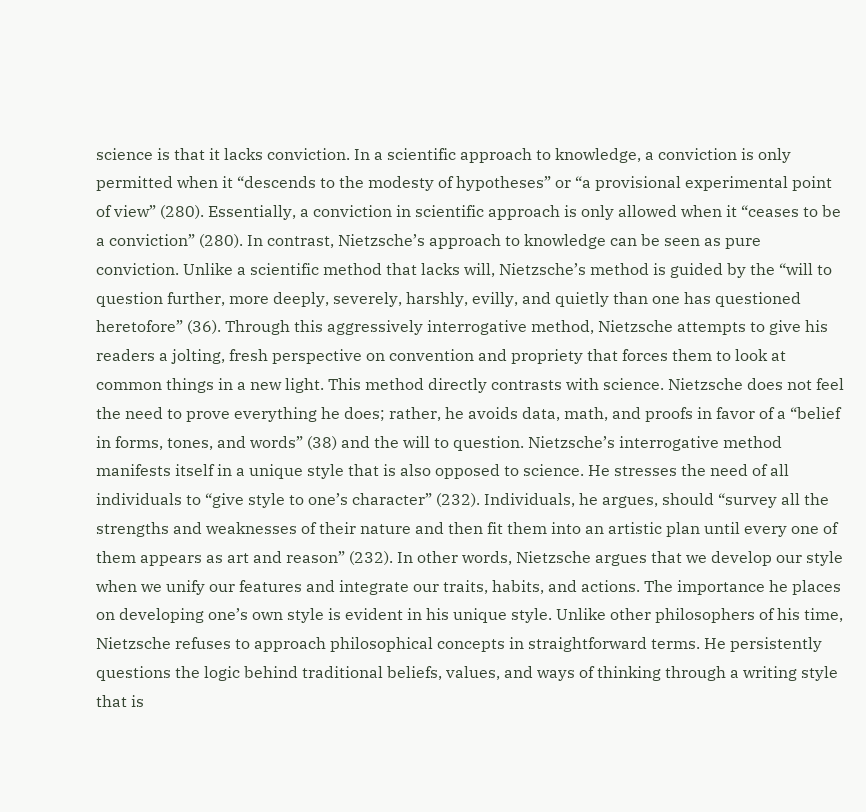science is that it lacks conviction. In a scientific approach to knowledge, a conviction is only permitted when it “descends to the modesty of hypotheses” or “a provisional experimental point of view” (280). Essentially, a conviction in scientific approach is only allowed when it “ceases to be a conviction” (280). In contrast, Nietzsche’s approach to knowledge can be seen as pure conviction. Unlike a scientific method that lacks will, Nietzsche’s method is guided by the “will to question further, more deeply, severely, harshly, evilly, and quietly than one has questioned heretofore” (36). Through this aggressively interrogative method, Nietzsche attempts to give his readers a jolting, fresh perspective on convention and propriety that forces them to look at common things in a new light. This method directly contrasts with science. Nietzsche does not feel the need to prove everything he does; rather, he avoids data, math, and proofs in favor of a “belief in forms, tones, and words” (38) and the will to question. Nietzsche’s interrogative method manifests itself in a unique style that is also opposed to science. He stresses the need of all individuals to “give style to one’s character” (232). Individuals, he argues, should “survey all the strengths and weaknesses of their nature and then fit them into an artistic plan until every one of them appears as art and reason” (232). In other words, Nietzsche argues that we develop our style when we unify our features and integrate our traits, habits, and actions. The importance he places on developing one’s own style is evident in his unique style. Unlike other philosophers of his time, Nietzsche refuses to approach philosophical concepts in straightforward terms. He persistently questions the logic behind traditional beliefs, values, and ways of thinking through a writing style that is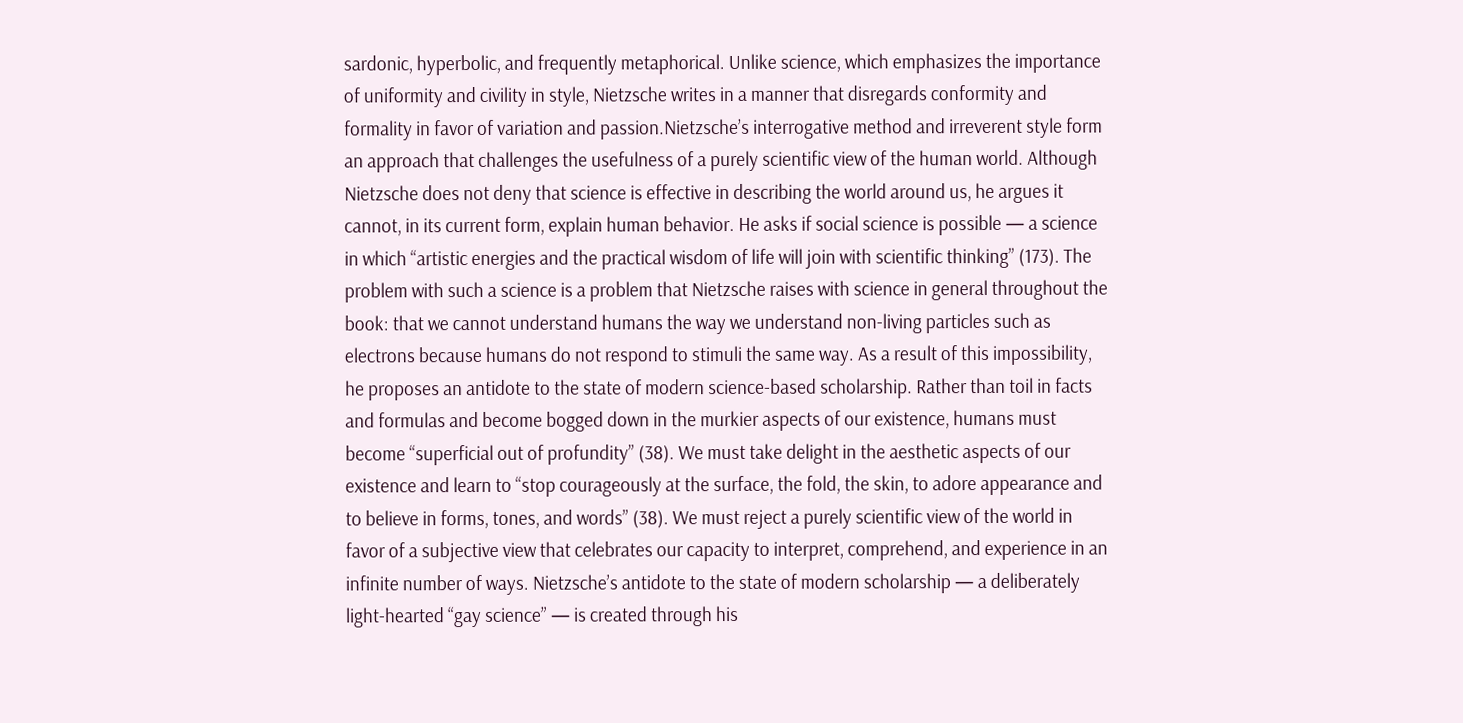sardonic, hyperbolic, and frequently metaphorical. Unlike science, which emphasizes the importance of uniformity and civility in style, Nietzsche writes in a manner that disregards conformity and formality in favor of variation and passion.Nietzsche’s interrogative method and irreverent style form an approach that challenges the usefulness of a purely scientific view of the human world. Although Nietzsche does not deny that science is effective in describing the world around us, he argues it cannot, in its current form, explain human behavior. He asks if social science is possible — a science in which “artistic energies and the practical wisdom of life will join with scientific thinking” (173). The problem with such a science is a problem that Nietzsche raises with science in general throughout the book: that we cannot understand humans the way we understand non-living particles such as electrons because humans do not respond to stimuli the same way. As a result of this impossibility, he proposes an antidote to the state of modern science-based scholarship. Rather than toil in facts and formulas and become bogged down in the murkier aspects of our existence, humans must become “superficial out of profundity” (38). We must take delight in the aesthetic aspects of our existence and learn to “stop courageously at the surface, the fold, the skin, to adore appearance and to believe in forms, tones, and words” (38). We must reject a purely scientific view of the world in favor of a subjective view that celebrates our capacity to interpret, comprehend, and experience in an infinite number of ways. Nietzsche’s antidote to the state of modern scholarship — a deliberately light-hearted “gay science” — is created through his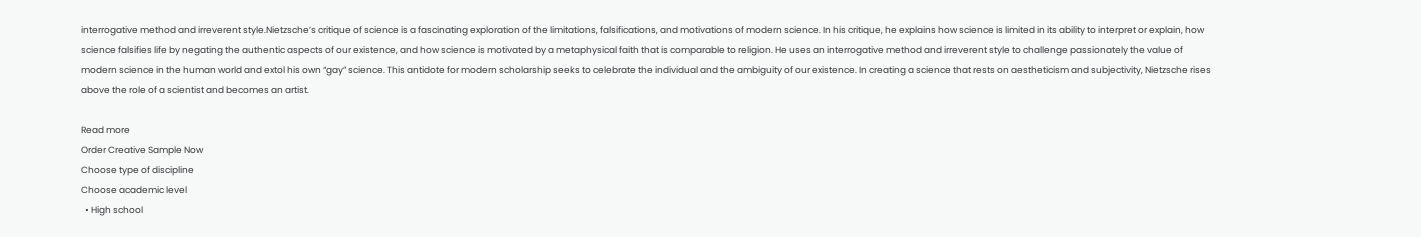interrogative method and irreverent style.Nietzsche’s critique of science is a fascinating exploration of the limitations, falsifications, and motivations of modern science. In his critique, he explains how science is limited in its ability to interpret or explain, how science falsifies life by negating the authentic aspects of our existence, and how science is motivated by a metaphysical faith that is comparable to religion. He uses an interrogative method and irreverent style to challenge passionately the value of modern science in the human world and extol his own “gay” science. This antidote for modern scholarship seeks to celebrate the individual and the ambiguity of our existence. In creating a science that rests on aestheticism and subjectivity, Nietzsche rises above the role of a scientist and becomes an artist.

Read more
Order Creative Sample Now
Choose type of discipline
Choose academic level
  • High school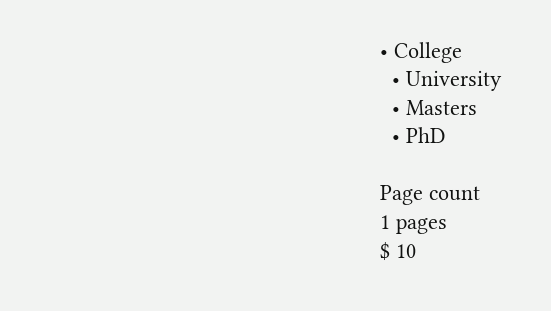• College
  • University
  • Masters
  • PhD

Page count
1 pages
$ 10